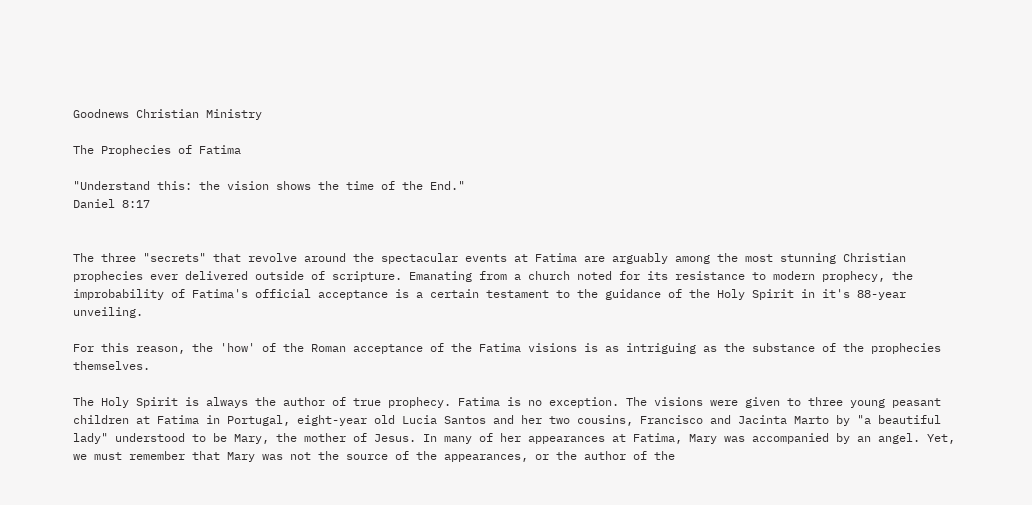Goodnews Christian Ministry

The Prophecies of Fatima

"Understand this: the vision shows the time of the End."
Daniel 8:17


The three "secrets" that revolve around the spectacular events at Fatima are arguably among the most stunning Christian prophecies ever delivered outside of scripture. Emanating from a church noted for its resistance to modern prophecy, the improbability of Fatima's official acceptance is a certain testament to the guidance of the Holy Spirit in it's 88-year unveiling.

For this reason, the 'how' of the Roman acceptance of the Fatima visions is as intriguing as the substance of the prophecies themselves.

The Holy Spirit is always the author of true prophecy. Fatima is no exception. The visions were given to three young peasant children at Fatima in Portugal, eight-year old Lucia Santos and her two cousins, Francisco and Jacinta Marto by "a beautiful lady" understood to be Mary, the mother of Jesus. In many of her appearances at Fatima, Mary was accompanied by an angel. Yet, we must remember that Mary was not the source of the appearances, or the author of the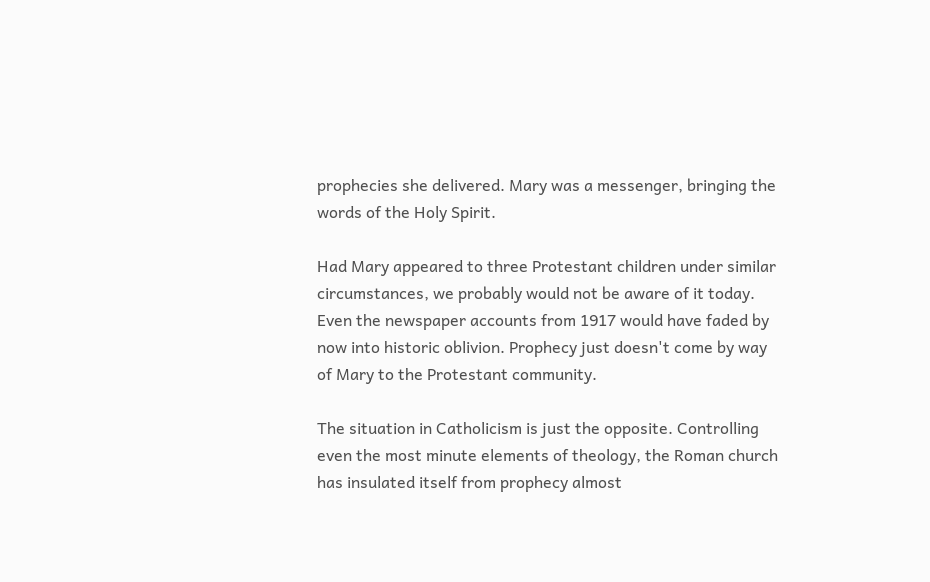prophecies she delivered. Mary was a messenger, bringing the words of the Holy Spirit.

Had Mary appeared to three Protestant children under similar circumstances, we probably would not be aware of it today. Even the newspaper accounts from 1917 would have faded by now into historic oblivion. Prophecy just doesn't come by way of Mary to the Protestant community.

The situation in Catholicism is just the opposite. Controlling even the most minute elements of theology, the Roman church has insulated itself from prophecy almost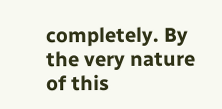completely. By the very nature of this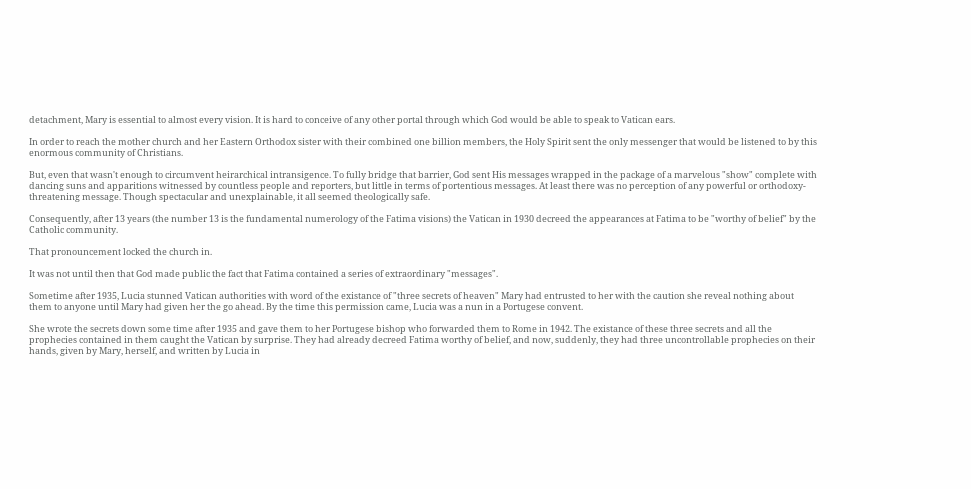detachment, Mary is essential to almost every vision. It is hard to conceive of any other portal through which God would be able to speak to Vatican ears.

In order to reach the mother church and her Eastern Orthodox sister with their combined one billion members, the Holy Spirit sent the only messenger that would be listened to by this enormous community of Christians.

But, even that wasn't enough to circumvent heirarchical intransigence. To fully bridge that barrier, God sent His messages wrapped in the package of a marvelous "show" complete with dancing suns and apparitions witnessed by countless people and reporters, but little in terms of portentious messages. At least there was no perception of any powerful or orthodoxy-threatening message. Though spectacular and unexplainable, it all seemed theologically safe.

Consequently, after 13 years (the number 13 is the fundamental numerology of the Fatima visions) the Vatican in 1930 decreed the appearances at Fatima to be "worthy of belief" by the Catholic community.

That pronouncement locked the church in.

It was not until then that God made public the fact that Fatima contained a series of extraordinary "messages".

Sometime after 1935, Lucia stunned Vatican authorities with word of the existance of "three secrets of heaven" Mary had entrusted to her with the caution she reveal nothing about them to anyone until Mary had given her the go ahead. By the time this permission came, Lucia was a nun in a Portugese convent.

She wrote the secrets down some time after 1935 and gave them to her Portugese bishop who forwarded them to Rome in 1942. The existance of these three secrets and all the prophecies contained in them caught the Vatican by surprise. They had already decreed Fatima worthy of belief, and now, suddenly, they had three uncontrollable prophecies on their hands, given by Mary, herself, and written by Lucia in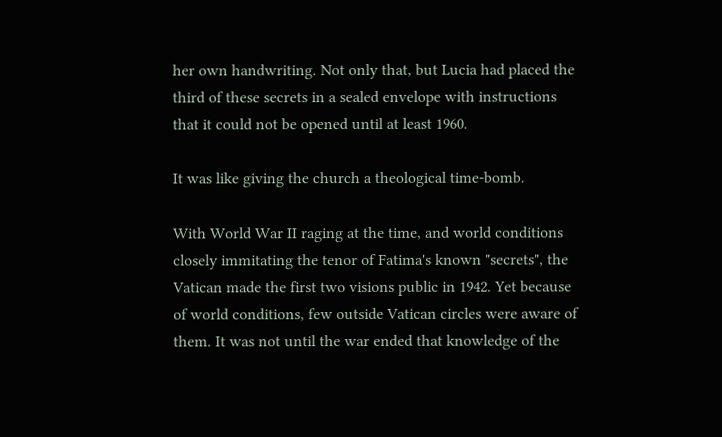her own handwriting. Not only that, but Lucia had placed the third of these secrets in a sealed envelope with instructions that it could not be opened until at least 1960.

It was like giving the church a theological time-bomb.

With World War II raging at the time, and world conditions closely immitating the tenor of Fatima's known "secrets", the Vatican made the first two visions public in 1942. Yet because of world conditions, few outside Vatican circles were aware of them. It was not until the war ended that knowledge of the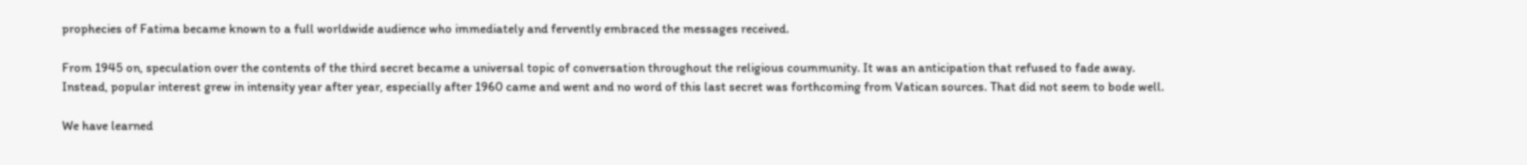prophecies of Fatima became known to a full worldwide audience who immediately and fervently embraced the messages received.

From 1945 on, speculation over the contents of the third secret became a universal topic of conversation throughout the religious coummunity. It was an anticipation that refused to fade away. Instead, popular interest grew in intensity year after year, especially after 1960 came and went and no word of this last secret was forthcoming from Vatican sources. That did not seem to bode well.

We have learned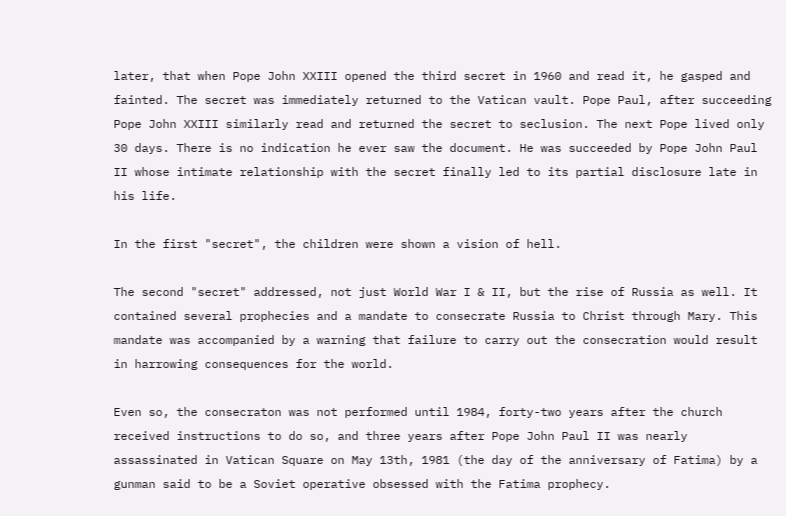later, that when Pope John XXIII opened the third secret in 1960 and read it, he gasped and fainted. The secret was immediately returned to the Vatican vault. Pope Paul, after succeeding Pope John XXIII similarly read and returned the secret to seclusion. The next Pope lived only 30 days. There is no indication he ever saw the document. He was succeeded by Pope John Paul II whose intimate relationship with the secret finally led to its partial disclosure late in his life.

In the first "secret", the children were shown a vision of hell.

The second "secret" addressed, not just World War I & II, but the rise of Russia as well. It contained several prophecies and a mandate to consecrate Russia to Christ through Mary. This mandate was accompanied by a warning that failure to carry out the consecration would result in harrowing consequences for the world.

Even so, the consecraton was not performed until 1984, forty-two years after the church received instructions to do so, and three years after Pope John Paul II was nearly assassinated in Vatican Square on May 13th, 1981 (the day of the anniversary of Fatima) by a gunman said to be a Soviet operative obsessed with the Fatima prophecy.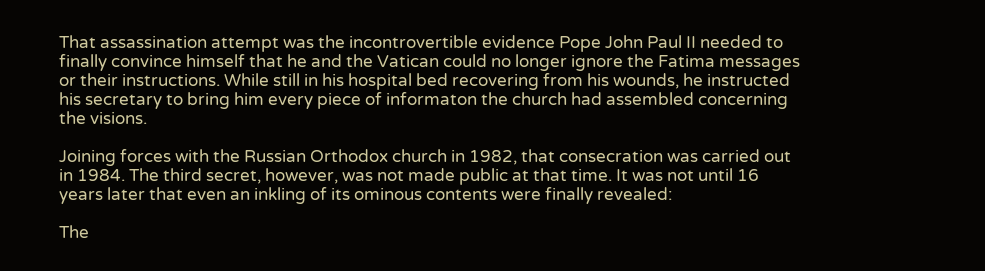That assassination attempt was the incontrovertible evidence Pope John Paul II needed to finally convince himself that he and the Vatican could no longer ignore the Fatima messages or their instructions. While still in his hospital bed recovering from his wounds, he instructed his secretary to bring him every piece of informaton the church had assembled concerning the visions.

Joining forces with the Russian Orthodox church in 1982, that consecration was carried out in 1984. The third secret, however, was not made public at that time. It was not until 16 years later that even an inkling of its ominous contents were finally revealed:

The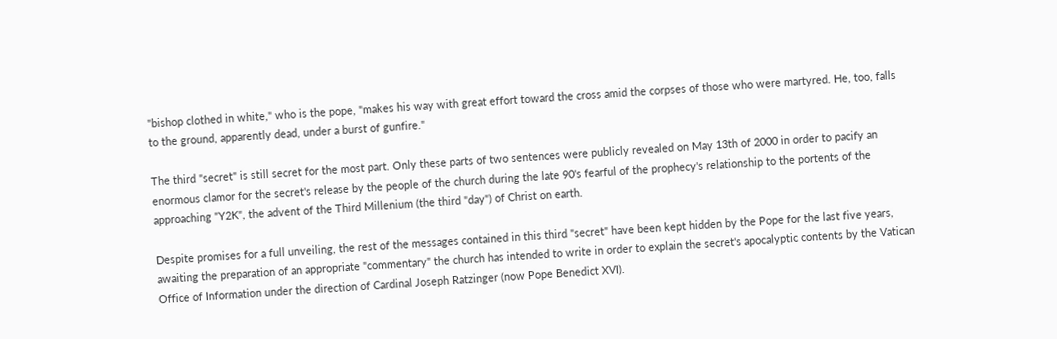"bishop clothed in white," who is the pope, "makes his way with great effort toward the cross amid the corpses of those who were martyred. He, too, falls to the ground, apparently dead, under a burst of gunfire."

The third "secret" is still secret for the most part. Only these parts of two sentences were publicly revealed on May 13th of 2000 in order to pacify an enormous clamor for the secret's release by the people of the church during the late 90's fearful of the prophecy's relationship to the portents of the approaching "Y2K", the advent of the Third Millenium (the third "day") of Christ on earth.

Despite promises for a full unveiling, the rest of the messages contained in this third "secret" have been kept hidden by the Pope for the last five years, awaiting the preparation of an appropriate "commentary" the church has intended to write in order to explain the secret's apocalyptic contents by the Vatican Office of Information under the direction of Cardinal Joseph Ratzinger (now Pope Benedict XVI).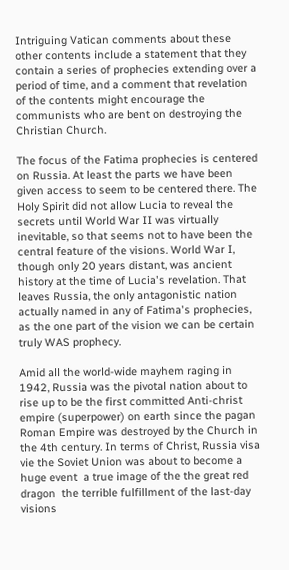Intriguing Vatican comments about these other contents include a statement that they contain a series of prophecies extending over a period of time, and a comment that revelation of the contents might encourage the communists who are bent on destroying the Christian Church.

The focus of the Fatima prophecies is centered on Russia. At least the parts we have been given access to seem to be centered there. The Holy Spirit did not allow Lucia to reveal the secrets until World War II was virtually inevitable, so that seems not to have been the central feature of the visions. World War I, though only 20 years distant, was ancient history at the time of Lucia's revelation. That leaves Russia, the only antagonistic nation actually named in any of Fatima's prophecies, as the one part of the vision we can be certain truly WAS prophecy.

Amid all the world-wide mayhem raging in 1942, Russia was the pivotal nation about to rise up to be the first committed Anti-christ empire (superpower) on earth since the pagan Roman Empire was destroyed by the Church in the 4th century. In terms of Christ, Russia visa vie the Soviet Union was about to become a huge event  a true image of the the great red dragon  the terrible fulfillment of the last-day visions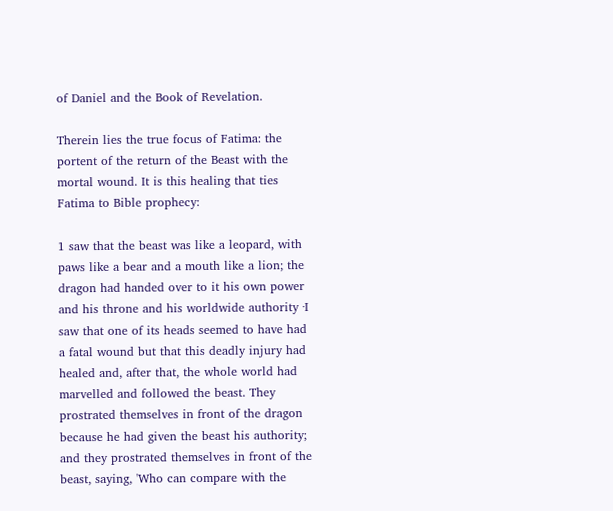of Daniel and the Book of Revelation.

Therein lies the true focus of Fatima: the portent of the return of the Beast with the mortal wound. It is this healing that ties Fatima to Bible prophecy:

1 saw that the beast was like a leopard, with paws like a bear and a mouth like a lion; the dragon had handed over to it his own power and his throne and his worldwide authority ·I saw that one of its heads seemed to have had a fatal wound but that this deadly injury had healed and, after that, the whole world had marvelled and followed the beast. They prostrated themselves in front of the dragon because he had given the beast his authority; and they prostrated themselves in front of the beast, saying, 'Who can compare with the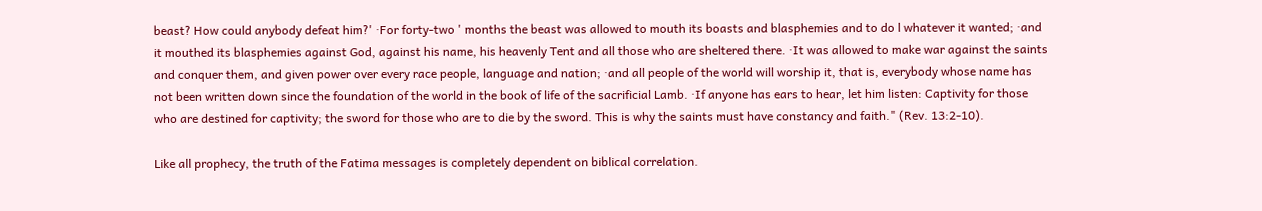beast? How could anybody defeat him?' ·For forty-two ' months the beast was allowed to mouth its boasts and blasphemies and to do l whatever it wanted; ·and it mouthed its blasphemies against God, against his name, his heavenly Tent and all those who are sheltered there. ·It was allowed to make war against the saints and conquer them, and given power over every race people, language and nation; ·and all people of the world will worship it, that is, everybody whose name has not been written down since the foundation of the world in the book of life of the sacrificial Lamb. ·If anyone has ears to hear, let him listen: Captivity for those who are destined for captivity; the sword for those who are to die by the sword. This is why the saints must have constancy and faith." (Rev. 13:2-10).

Like all prophecy, the truth of the Fatima messages is completely dependent on biblical correlation.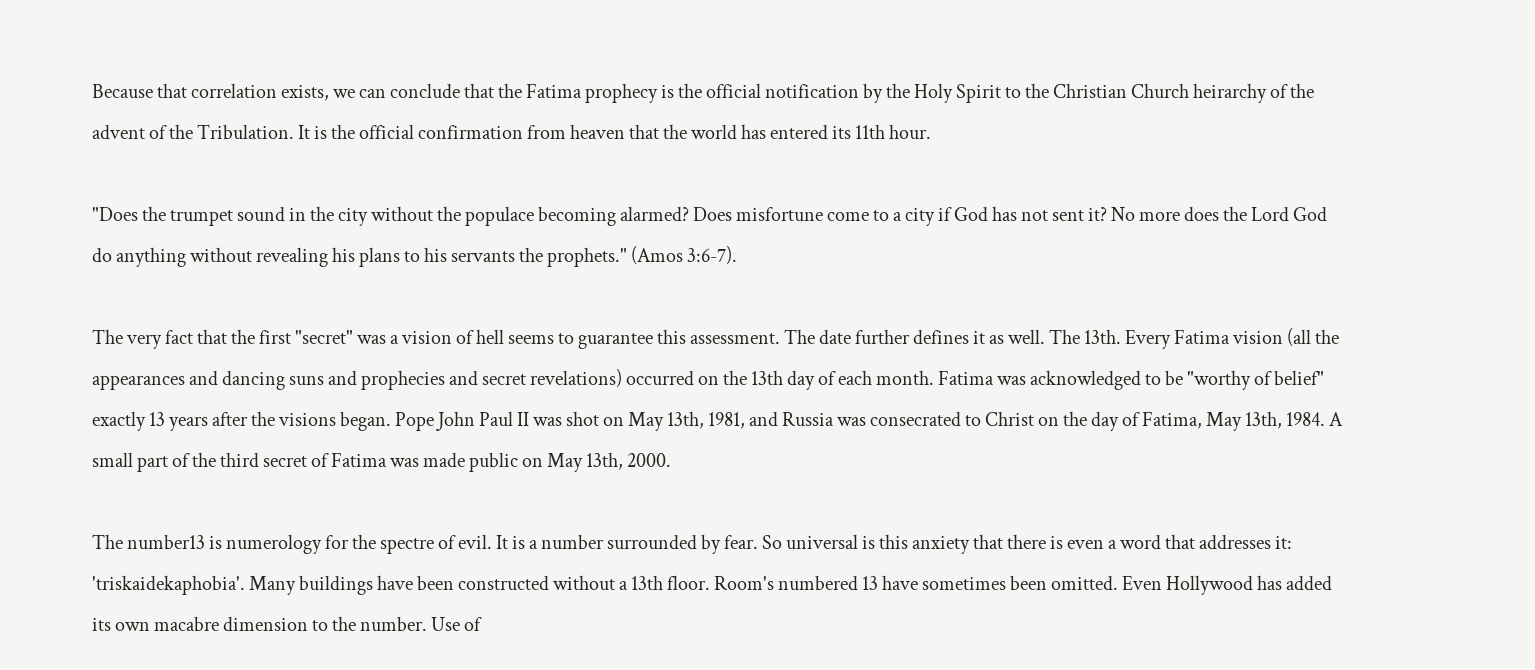Because that correlation exists, we can conclude that the Fatima prophecy is the official notification by the Holy Spirit to the Christian Church heirarchy of the advent of the Tribulation. It is the official confirmation from heaven that the world has entered its 11th hour.

"Does the trumpet sound in the city without the populace becoming alarmed? Does misfortune come to a city if God has not sent it? No more does the Lord God do anything without revealing his plans to his servants the prophets." (Amos 3:6-7).

The very fact that the first "secret" was a vision of hell seems to guarantee this assessment. The date further defines it as well. The 13th. Every Fatima vision (all the appearances and dancing suns and prophecies and secret revelations) occurred on the 13th day of each month. Fatima was acknowledged to be "worthy of belief" exactly 13 years after the visions began. Pope John Paul II was shot on May 13th, 1981, and Russia was consecrated to Christ on the day of Fatima, May 13th, 1984. A small part of the third secret of Fatima was made public on May 13th, 2000.

The number13 is numerology for the spectre of evil. It is a number surrounded by fear. So universal is this anxiety that there is even a word that addresses it: 'triskaidekaphobia'. Many buildings have been constructed without a 13th floor. Room's numbered 13 have sometimes been omitted. Even Hollywood has added its own macabre dimension to the number. Use of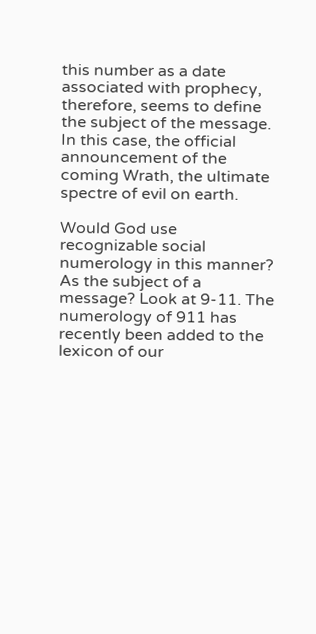this number as a date associated with prophecy, therefore, seems to define the subject of the message. In this case, the official announcement of the coming Wrath, the ultimate spectre of evil on earth.

Would God use recognizable social numerology in this manner? As the subject of a message? Look at 9-11. The numerology of 911 has recently been added to the lexicon of our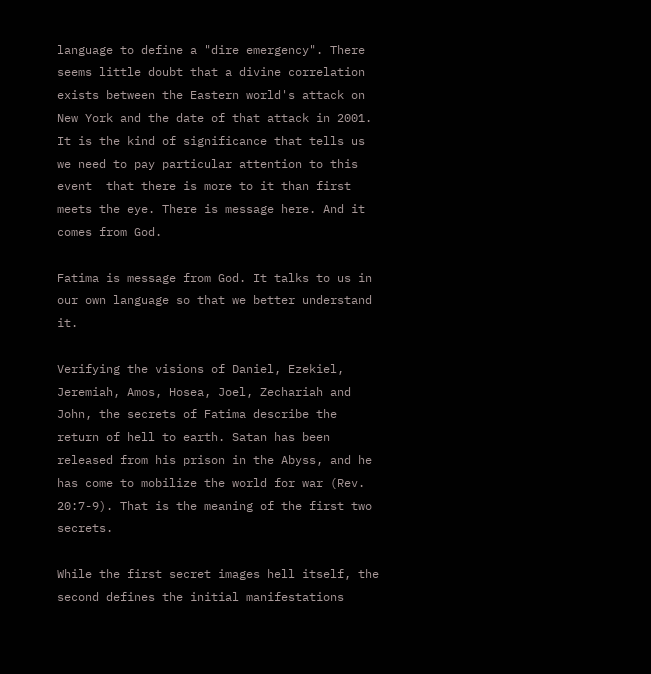language to define a "dire emergency". There seems little doubt that a divine correlation exists between the Eastern world's attack on New York and the date of that attack in 2001. It is the kind of significance that tells us we need to pay particular attention to this event  that there is more to it than first meets the eye. There is message here. And it comes from God.

Fatima is message from God. It talks to us in our own language so that we better understand it.

Verifying the visions of Daniel, Ezekiel, Jeremiah, Amos, Hosea, Joel, Zechariah and John, the secrets of Fatima describe the return of hell to earth. Satan has been released from his prison in the Abyss, and he has come to mobilize the world for war (Rev. 20:7-9). That is the meaning of the first two secrets.

While the first secret images hell itself, the second defines the initial manifestations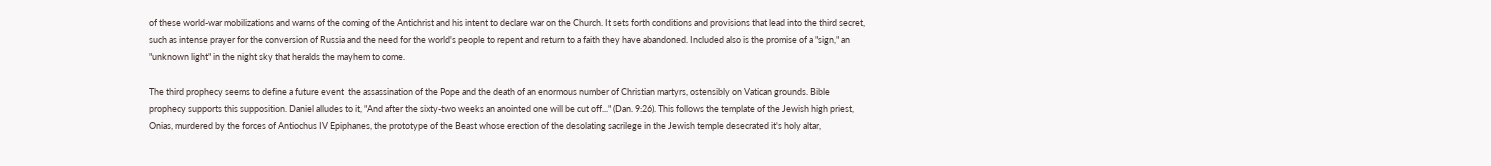of these world-war mobilizations and warns of the coming of the Antichrist and his intent to declare war on the Church. It sets forth conditions and provisions that lead into the third secret, such as intense prayer for the conversion of Russia and the need for the world's people to repent and return to a faith they have abandoned. Included also is the promise of a "sign," an "unknown light" in the night sky that heralds the mayhem to come.

The third prophecy seems to define a future event  the assassination of the Pope and the death of an enormous number of Christian martyrs, ostensibly on Vatican grounds. Bible prophecy supports this supposition. Daniel alludes to it, "And after the sixty-two weeks an anointed one will be cut off..." (Dan. 9:26). This follows the template of the Jewish high priest, Onias, murdered by the forces of Antiochus IV Epiphanes, the prototype of the Beast whose erection of the desolating sacrilege in the Jewish temple desecrated it's holy altar,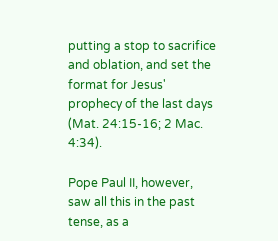putting a stop to sacrifice and oblation, and set the format for Jesus' prophecy of the last days (Mat. 24:15-16; 2 Mac. 4:34).

Pope Paul II, however, saw all this in the past tense, as a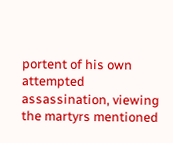portent of his own attempted assassination, viewing the martyrs mentioned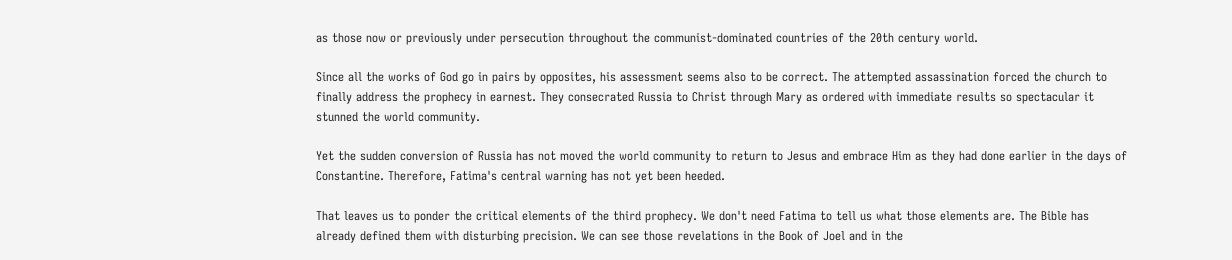as those now or previously under persecution throughout the communist-dominated countries of the 20th century world.

Since all the works of God go in pairs by opposites, his assessment seems also to be correct. The attempted assassination forced the church to finally address the prophecy in earnest. They consecrated Russia to Christ through Mary as ordered with immediate results so spectacular it stunned the world community.

Yet the sudden conversion of Russia has not moved the world community to return to Jesus and embrace Him as they had done earlier in the days of Constantine. Therefore, Fatima's central warning has not yet been heeded.

That leaves us to ponder the critical elements of the third prophecy. We don't need Fatima to tell us what those elements are. The Bible has already defined them with disturbing precision. We can see those revelations in the Book of Joel and in the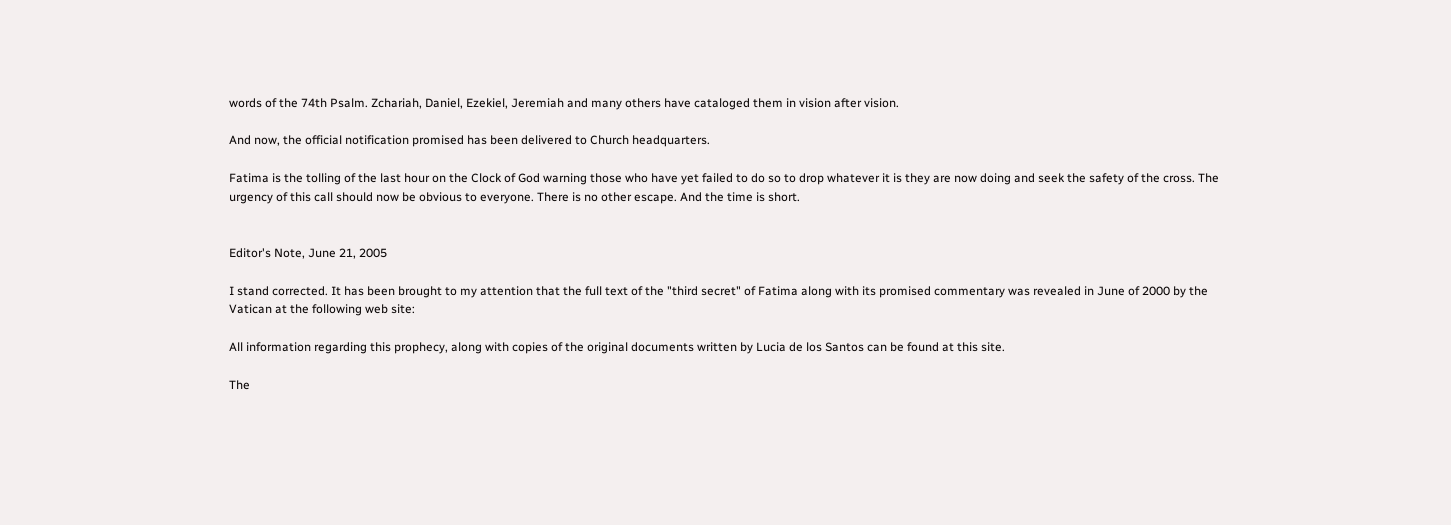words of the 74th Psalm. Zchariah, Daniel, Ezekiel, Jeremiah and many others have cataloged them in vision after vision.

And now, the official notification promised has been delivered to Church headquarters.

Fatima is the tolling of the last hour on the Clock of God warning those who have yet failed to do so to drop whatever it is they are now doing and seek the safety of the cross. The urgency of this call should now be obvious to everyone. There is no other escape. And the time is short.


Editor's Note, June 21, 2005

I stand corrected. It has been brought to my attention that the full text of the "third secret" of Fatima along with its promised commentary was revealed in June of 2000 by the Vatican at the following web site:

All information regarding this prophecy, along with copies of the original documents written by Lucia de los Santos can be found at this site.

The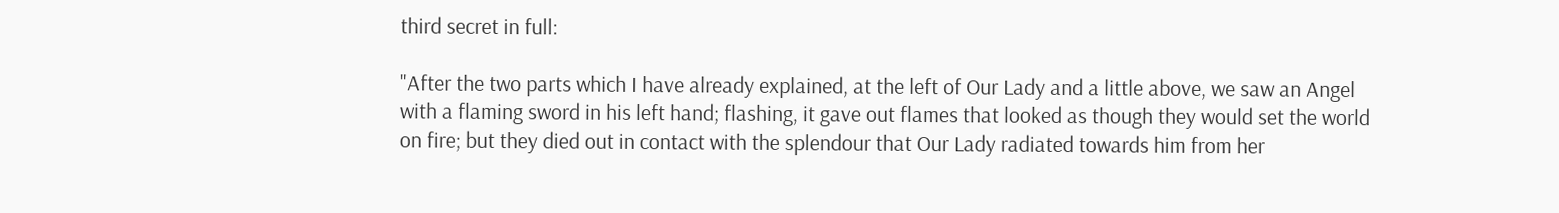third secret in full:

"After the two parts which I have already explained, at the left of Our Lady and a little above, we saw an Angel with a flaming sword in his left hand; flashing, it gave out flames that looked as though they would set the world on fire; but they died out in contact with the splendour that Our Lady radiated towards him from her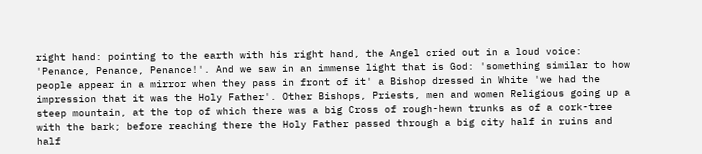right hand: pointing to the earth with his right hand, the Angel cried out in a loud voice: 'Penance, Penance, Penance!'. And we saw in an immense light that is God: 'something similar to how people appear in a mirror when they pass in front of it' a Bishop dressed in White 'we had the impression that it was the Holy Father'. Other Bishops, Priests, men and women Religious going up a steep mountain, at the top of which there was a big Cross of rough-hewn trunks as of a cork-tree with the bark; before reaching there the Holy Father passed through a big city half in ruins and half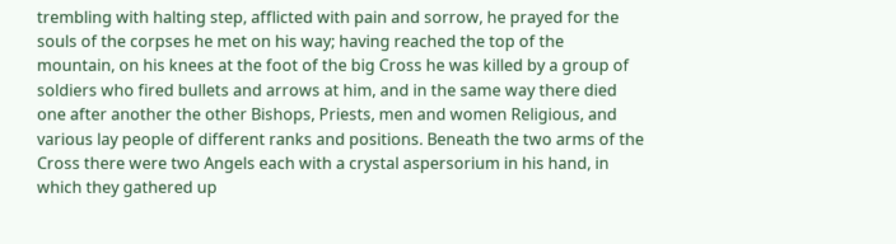trembling with halting step, afflicted with pain and sorrow, he prayed for the souls of the corpses he met on his way; having reached the top of the mountain, on his knees at the foot of the big Cross he was killed by a group of soldiers who fired bullets and arrows at him, and in the same way there died one after another the other Bishops, Priests, men and women Religious, and various lay people of different ranks and positions. Beneath the two arms of the Cross there were two Angels each with a crystal aspersorium in his hand, in which they gathered up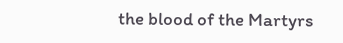the blood of the Martyrs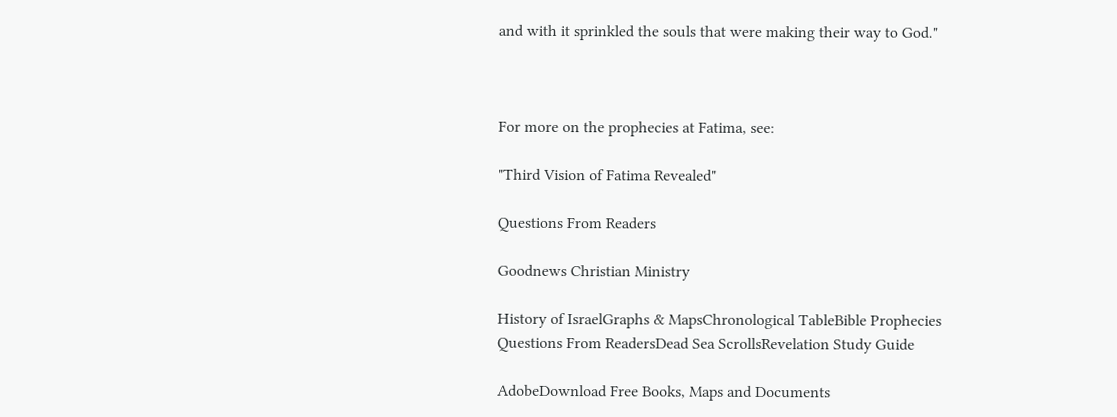and with it sprinkled the souls that were making their way to God."



For more on the prophecies at Fatima, see:

"Third Vision of Fatima Revealed"

Questions From Readers

Goodnews Christian Ministry

History of IsraelGraphs & MapsChronological TableBible Prophecies
Questions From ReadersDead Sea ScrollsRevelation Study Guide

AdobeDownload Free Books, Maps and Documents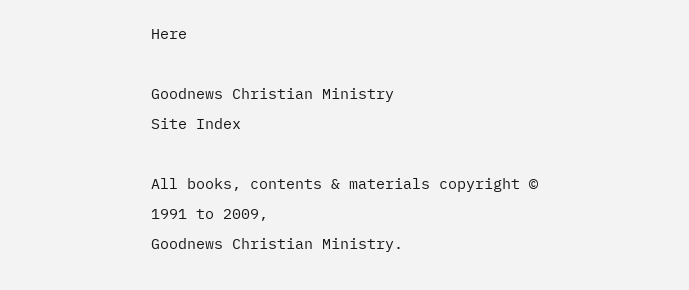Here

Goodnews Christian Ministry
Site Index

All books, contents & materials copyright © 1991 to 2009,
Goodnews Christian Ministry.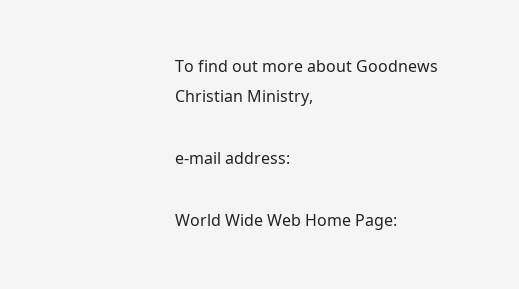To find out more about Goodnews Christian Ministry,

e-mail address:

World Wide Web Home Page: